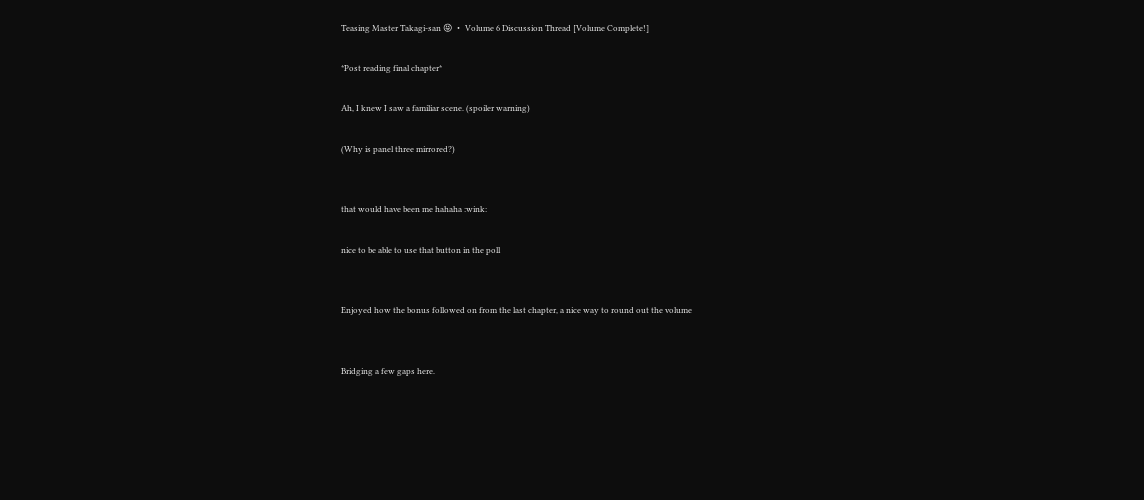Teasing Master Takagi-san 😝 ・ Volume 6 Discussion Thread [Volume Complete!]

*Post reading final chapter*

Ah, I knew I saw a familiar scene. (spoiler warning)

(Why is panel three mirrored?)


that would have been me hahaha :wink:

nice to be able to use that button in the poll


Enjoyed how the bonus followed on from the last chapter, a nice way to round out the volume


Bridging a few gaps here.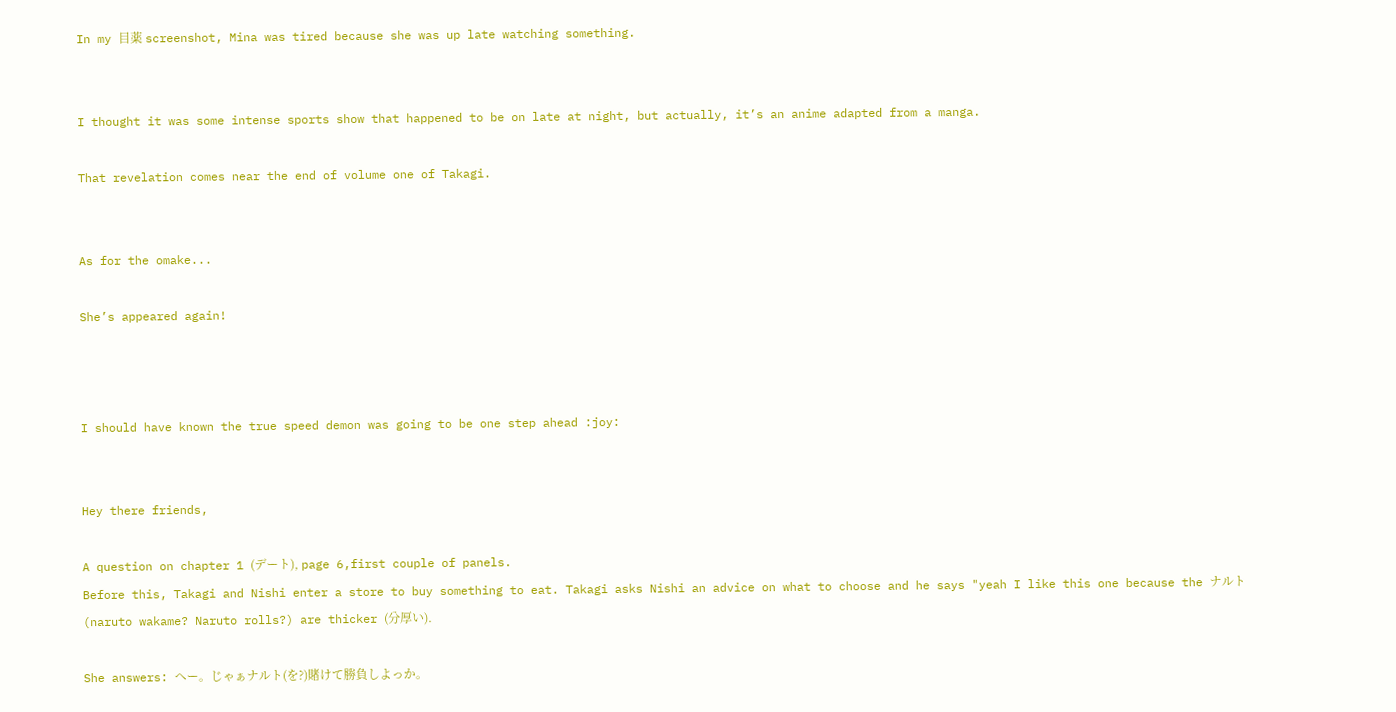In my 目薬 screenshot, Mina was tired because she was up late watching something.


I thought it was some intense sports show that happened to be on late at night, but actually, it’s an anime adapted from a manga.

That revelation comes near the end of volume one of Takagi.


As for the omake...

She’s appeared again!



I should have known the true speed demon was going to be one step ahead :joy:


Hey there friends,

A question on chapter 1 (デート), page 6,first couple of panels.
Before this, Takagi and Nishi enter a store to buy something to eat. Takagi asks Nishi an advice on what to choose and he says "yeah I like this one because the ナルト (naruto wakame? Naruto rolls?) are thicker (分厚い).

She answers: へー。じゃぁナルト(を?)賭けて勝負しよっか。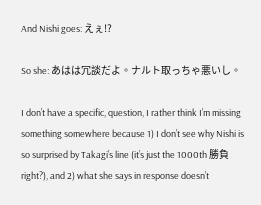And Nishi goes: えぇ!?

So she: あはは冗談だよ。ナルト取っちゃ悪いし。

I don’t have a specific, question, I rather think I’m missing something somewhere because 1) I don’t see why Nishi is so surprised by Takagi’s line (it’s just the 1000th 勝負 right?), and 2) what she says in response doesn’t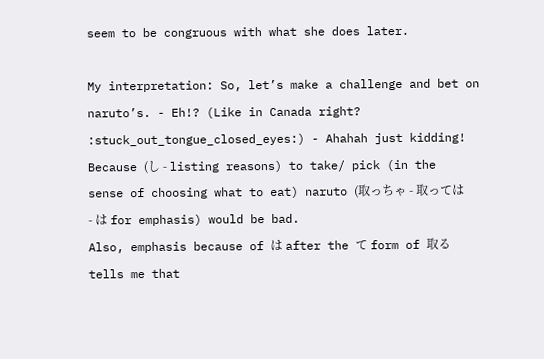seem to be congruous with what she does later.

My interpretation: So, let’s make a challenge and bet on naruto’s. - Eh!? (Like in Canada right? :stuck_out_tongue_closed_eyes:) - Ahahah just kidding! Because (し - listing reasons) to take/ pick (in the sense of choosing what to eat) naruto (取っちゃ - 取っては - は for emphasis) would be bad.
Also, emphasis because of は after the て form of 取る tells me that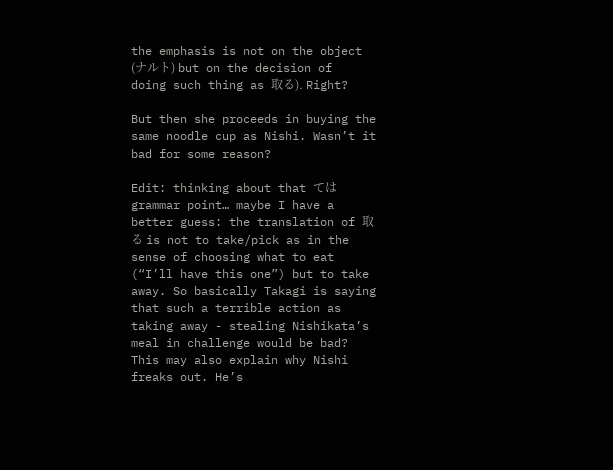the emphasis is not on the object (ナルト) but on the decision of doing such thing as 取る). Right?

But then she proceeds in buying the same noodle cup as Nishi. Wasn’t it bad for some reason?

Edit: thinking about that ては grammar point… maybe I have a better guess: the translation of 取る is not to take/pick as in the sense of choosing what to eat (“I’ll have this one”) but to take away. So basically Takagi is saying that such a terrible action as taking away - stealing Nishikata’s meal in challenge would be bad? This may also explain why Nishi freaks out. He’s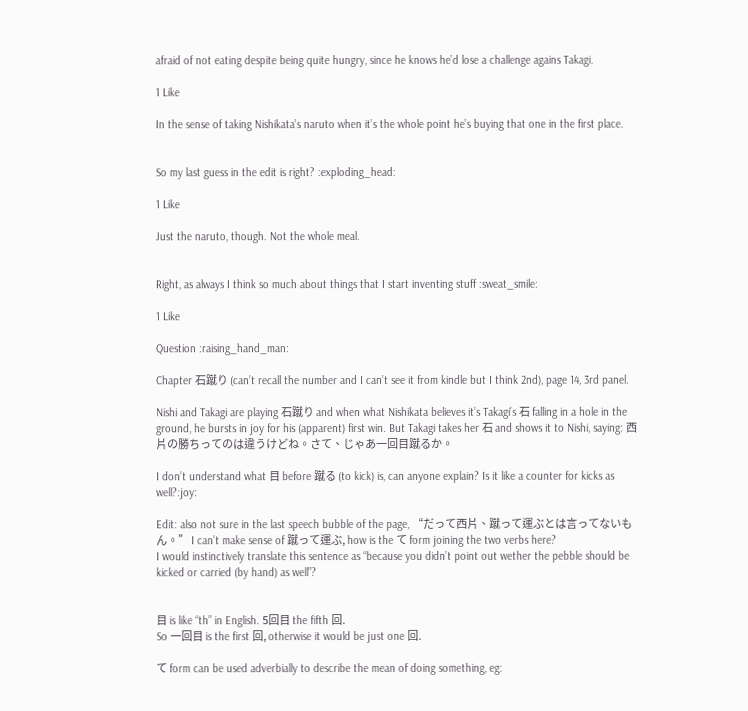afraid of not eating despite being quite hungry, since he knows he’d lose a challenge agains Takagi.

1 Like

In the sense of taking Nishikata’s naruto when it’s the whole point he’s buying that one in the first place.


So my last guess in the edit is right? :exploding_head:

1 Like

Just the naruto, though. Not the whole meal.


Right, as always I think so much about things that I start inventing stuff :sweat_smile:

1 Like

Question :raising_hand_man:

Chapter 石蹴り (can’t recall the number and I can’t see it from kindle but I think 2nd), page 14, 3rd panel.

Nishi and Takagi are playing 石蹴り and when what Nishikata believes it’s Takagi’s 石 falling in a hole in the ground, he bursts in joy for his (apparent) first win. But Takagi takes her 石 and shows it to Nishi, saying: 西片の勝ちってのは違うけどね。さて、じゃあ一回目蹴るか。

I don’t understand what 目 before 蹴る (to kick) is, can anyone explain? Is it like a counter for kicks as well?:joy:

Edit: also not sure in the last speech bubble of the page, “だって西片、蹴って運ぶとは言ってないもん。” I can’t make sense of 蹴って運ぶ, how is the て form joining the two verbs here?
I would instinctively translate this sentence as “because you didn’t point out wether the pebble should be kicked or carried (by hand) as well”?


目 is like “th” in English. 5回目 the fifth 回.
So 一回目 is the first 回, otherwise it would be just one 回.

て form can be used adverbially to describe the mean of doing something, eg: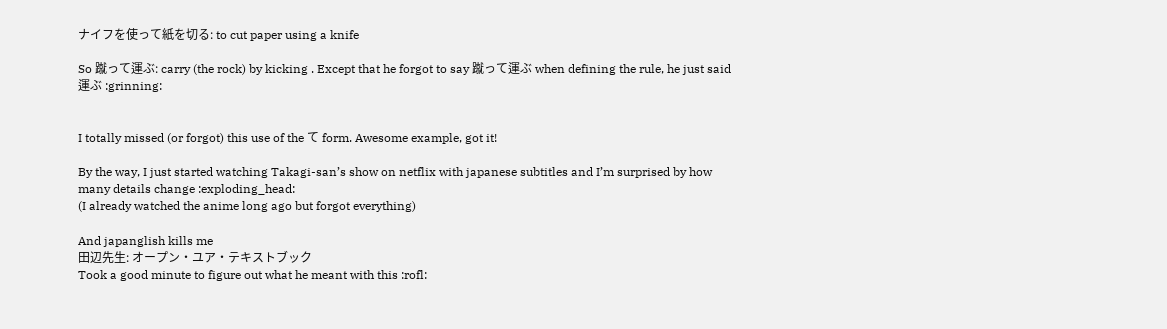ナイフを使って紙を切る: to cut paper using a knife

So 蹴って運ぶ: carry (the rock) by kicking . Except that he forgot to say 蹴って運ぶ when defining the rule, he just said 運ぶ :grinning:


I totally missed (or forgot) this use of the て form. Awesome example, got it!

By the way, I just started watching Takagi-san’s show on netflix with japanese subtitles and I’m surprised by how many details change :exploding_head:
(I already watched the anime long ago but forgot everything)

And japanglish kills me
田辺先生: オープン・ユア・テキストブック
Took a good minute to figure out what he meant with this :rofl: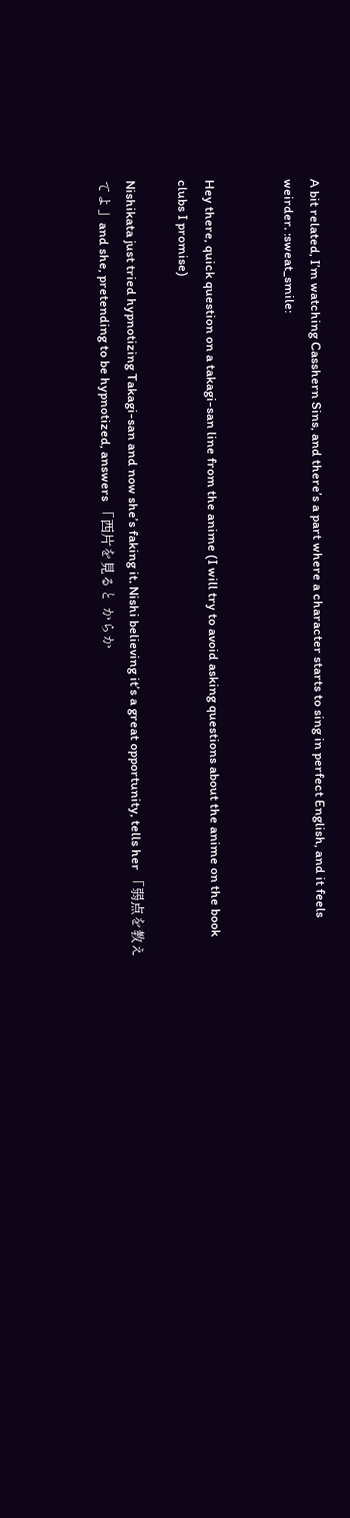A bit related, I’m watching Casshern Sins, and there’s a part where a character starts to sing in perfect English, and it feels weirder. :sweat_smile:


Hey there, quick question on a takagi-san line from the anime (I will try to avoid asking questions about the anime on the book clubs I promise)

Nishikata just tried hypnotizing Takagi-san and now she’s faking it. Nishi believing it’s a great opportunity, tells her 「弱点を教えてよ」and she, pretending to be hypnotized, answers 「西片を見ると からか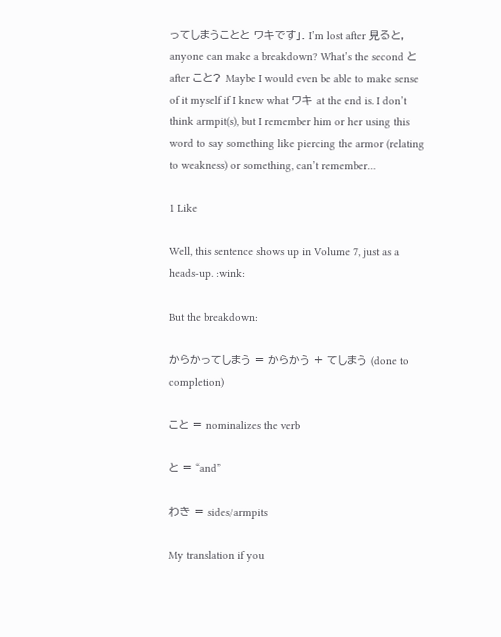ってしまうことと ワキです」. I’m lost after 見ると, anyone can make a breakdown? What’s the second と after こと? Maybe I would even be able to make sense of it myself if I knew what ワキ at the end is. I don’t think armpit(s), but I remember him or her using this word to say something like piercing the armor (relating to weakness) or something, can’t remember…

1 Like

Well, this sentence shows up in Volume 7, just as a heads-up. :wink:

But the breakdown:

からかってしまう = からかう + てしまう (done to completion)

こと = nominalizes the verb

と = “and”

わき = sides/armpits

My translation if you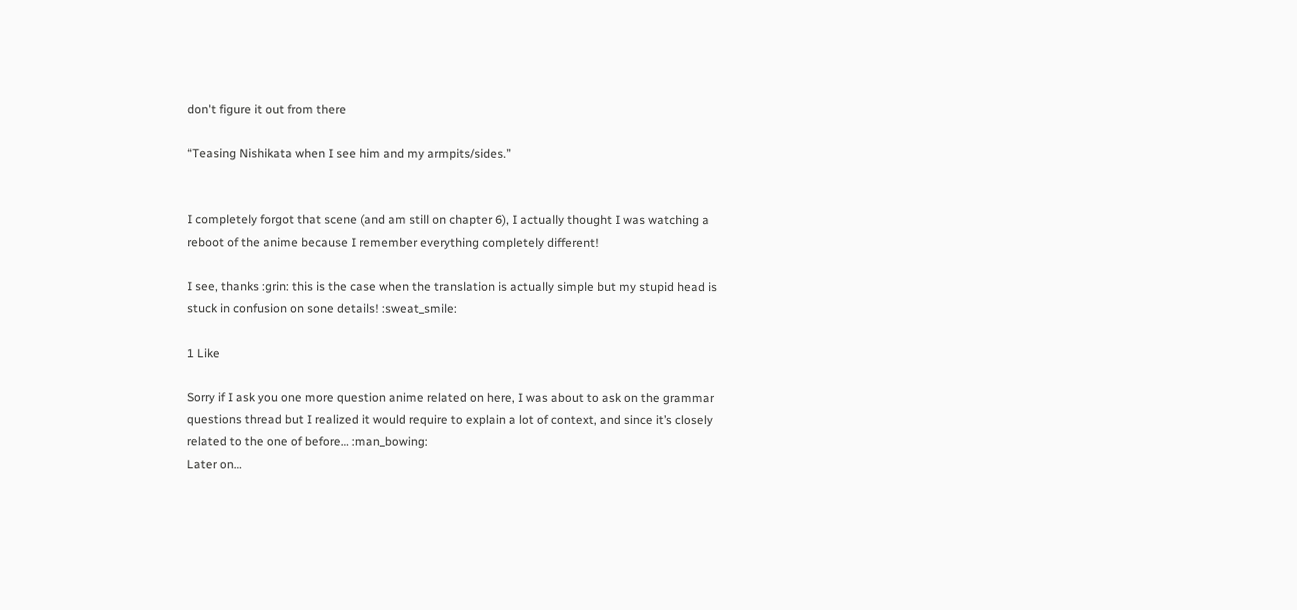don't figure it out from there

“Teasing Nishikata when I see him and my armpits/sides.”


I completely forgot that scene (and am still on chapter 6), I actually thought I was watching a reboot of the anime because I remember everything completely different!

I see, thanks :grin: this is the case when the translation is actually simple but my stupid head is stuck in confusion on sone details! :sweat_smile:

1 Like

Sorry if I ask you one more question anime related on here, I was about to ask on the grammar questions thread but I realized it would require to explain a lot of context, and since it’s closely related to the one of before… :man_bowing:
Later on…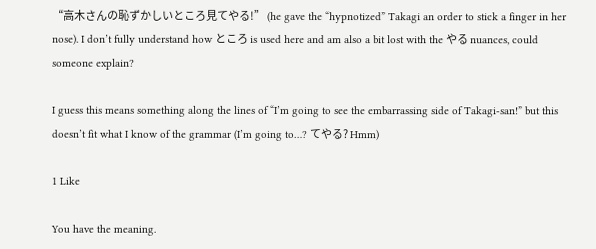“高木さんの恥ずかしいところ見てやる!” (he gave the “hypnotized” Takagi an order to stick a finger in her nose). I don’t fully understand how ところ is used here and am also a bit lost with the やる nuances, could someone explain?

I guess this means something along the lines of “I’m going to see the embarrassing side of Takagi-san!” but this doesn’t fit what I know of the grammar (I’m going to…? てやる? Hmm)

1 Like

You have the meaning.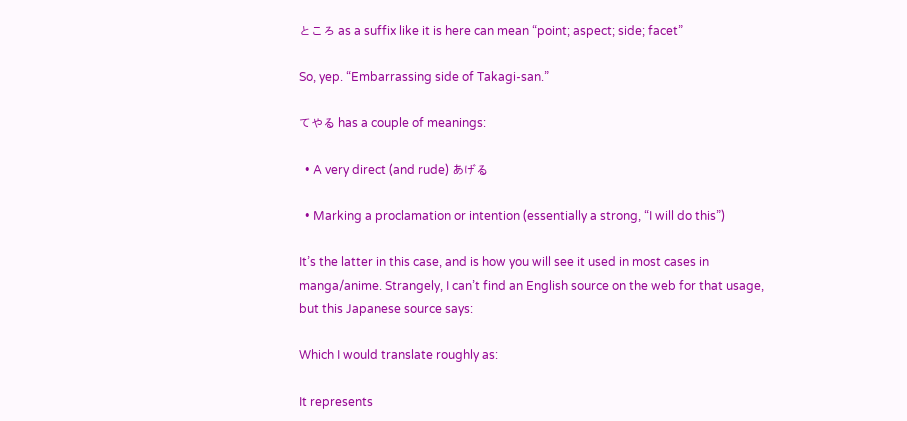ところ as a suffix like it is here can mean “point; aspect; side; facet”

So, yep. “Embarrassing side of Takagi-san.”

てやる has a couple of meanings:

  • A very direct (and rude) あげる

  • Marking a proclamation or intention (essentially a strong, “I will do this”)

It’s the latter in this case, and is how you will see it used in most cases in manga/anime. Strangely, I can’t find an English source on the web for that usage, but this Japanese source says:

Which I would translate roughly as:

It represents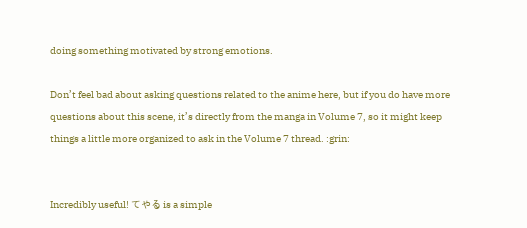doing something motivated by strong emotions.

Don’t feel bad about asking questions related to the anime here, but if you do have more questions about this scene, it’s directly from the manga in Volume 7, so it might keep things a little more organized to ask in the Volume 7 thread. :grin:


Incredibly useful! てやる is a simple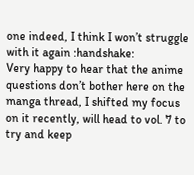one indeed, I think I won’t struggle with it again :handshake:
Very happy to hear that the anime questions don’t bother here on the manga thread, I shifted my focus on it recently, will head to vol. 7 to try and keep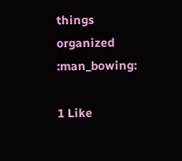things organized :man_bowing:

1 Like